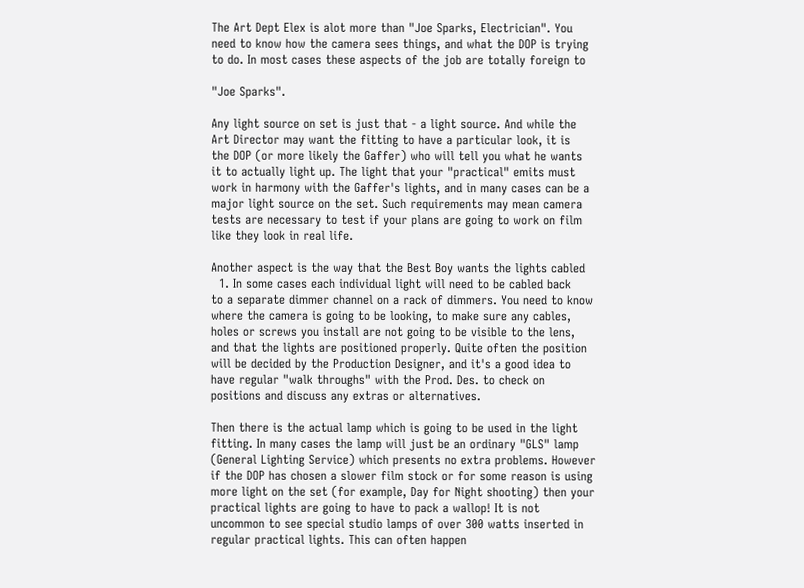The Art Dept Elex is alot more than "Joe Sparks, Electrician". You
need to know how the camera sees things, and what the DOP is trying
to do. In most cases these aspects of the job are totally foreign to

"Joe Sparks".

Any light source on set is just that - a light source. And while the
Art Director may want the fitting to have a particular look, it is
the DOP (or more likely the Gaffer) who will tell you what he wants
it to actually light up. The light that your "practical" emits must
work in harmony with the Gaffer's lights, and in many cases can be a
major light source on the set. Such requirements may mean camera
tests are necessary to test if your plans are going to work on film
like they look in real life.

Another aspect is the way that the Best Boy wants the lights cabled
  1. In some cases each individual light will need to be cabled back
to a separate dimmer channel on a rack of dimmers. You need to know
where the camera is going to be looking, to make sure any cables,
holes or screws you install are not going to be visible to the lens,
and that the lights are positioned properly. Quite often the position
will be decided by the Production Designer, and it's a good idea to
have regular "walk throughs" with the Prod. Des. to check on
positions and discuss any extras or alternatives.

Then there is the actual lamp which is going to be used in the light
fitting. In many cases the lamp will just be an ordinary "GLS" lamp
(General Lighting Service) which presents no extra problems. However
if the DOP has chosen a slower film stock or for some reason is using
more light on the set (for example, Day for Night shooting) then your
practical lights are going to have to pack a wallop! It is not
uncommon to see special studio lamps of over 300 watts inserted in
regular practical lights. This can often happen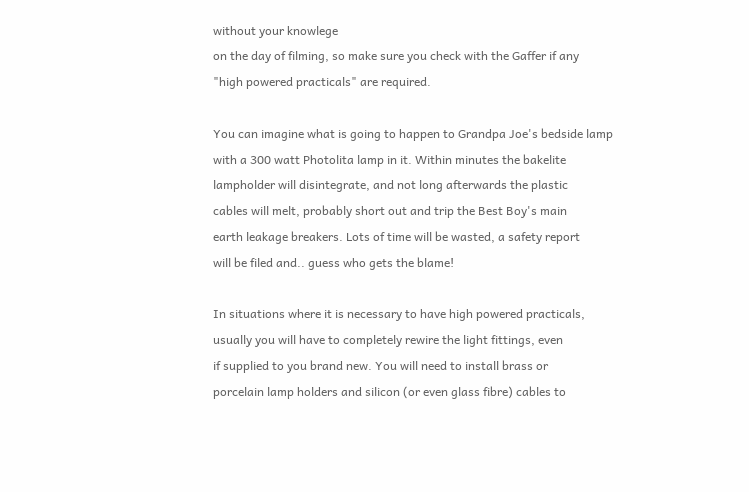without your knowlege
on the day of filming, so make sure you check with the Gaffer if any
"high powered practicals" are required.

You can imagine what is going to happen to Grandpa Joe's bedside lamp
with a 300 watt Photolita lamp in it. Within minutes the bakelite
lampholder will disintegrate, and not long afterwards the plastic
cables will melt, probably short out and trip the Best Boy's main
earth leakage breakers. Lots of time will be wasted, a safety report
will be filed and.. guess who gets the blame!

In situations where it is necessary to have high powered practicals,
usually you will have to completely rewire the light fittings, even
if supplied to you brand new. You will need to install brass or
porcelain lamp holders and silicon (or even glass fibre) cables to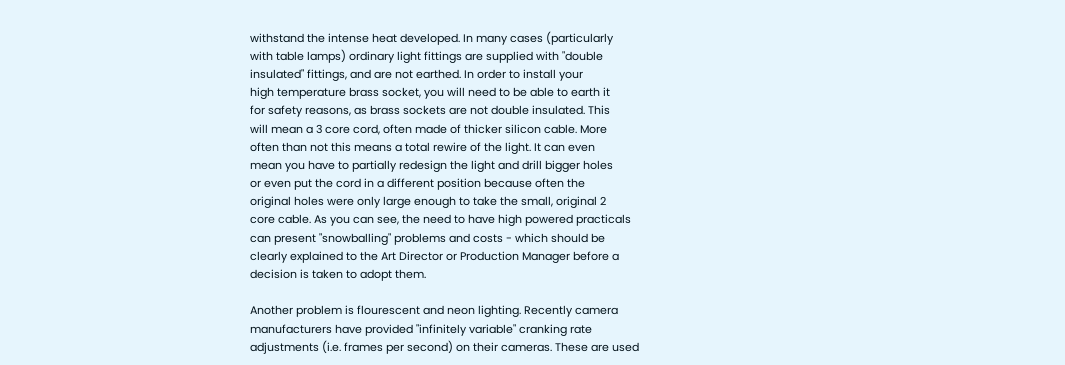withstand the intense heat developed. In many cases (particularly
with table lamps) ordinary light fittings are supplied with "double
insulated" fittings, and are not earthed. In order to install your
high temperature brass socket, you will need to be able to earth it
for safety reasons, as brass sockets are not double insulated. This
will mean a 3 core cord, often made of thicker silicon cable. More
often than not this means a total rewire of the light. It can even
mean you have to partially redesign the light and drill bigger holes
or even put the cord in a different position because often the
original holes were only large enough to take the small, original 2
core cable. As you can see, the need to have high powered practicals
can present "snowballing" problems and costs - which should be
clearly explained to the Art Director or Production Manager before a
decision is taken to adopt them.

Another problem is flourescent and neon lighting. Recently camera
manufacturers have provided "infinitely variable" cranking rate
adjustments (i.e. frames per second) on their cameras. These are used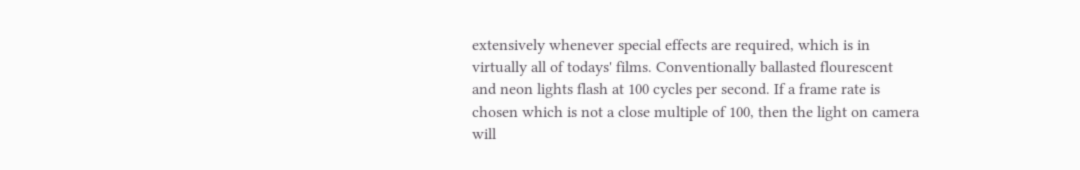extensively whenever special effects are required, which is in
virtually all of todays' films. Conventionally ballasted flourescent
and neon lights flash at 100 cycles per second. If a frame rate is
chosen which is not a close multiple of 100, then the light on camera
will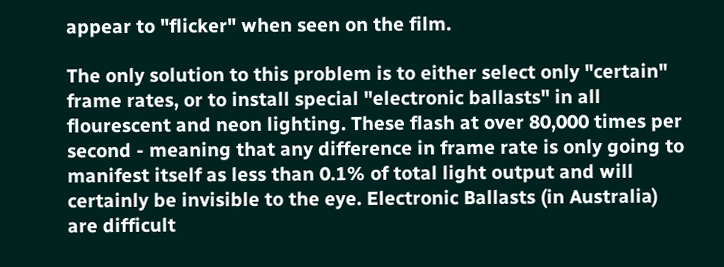appear to "flicker" when seen on the film.

The only solution to this problem is to either select only "certain"
frame rates, or to install special "electronic ballasts" in all
flourescent and neon lighting. These flash at over 80,000 times per
second - meaning that any difference in frame rate is only going to
manifest itself as less than 0.1% of total light output and will
certainly be invisible to the eye. Electronic Ballasts (in Australia)
are difficult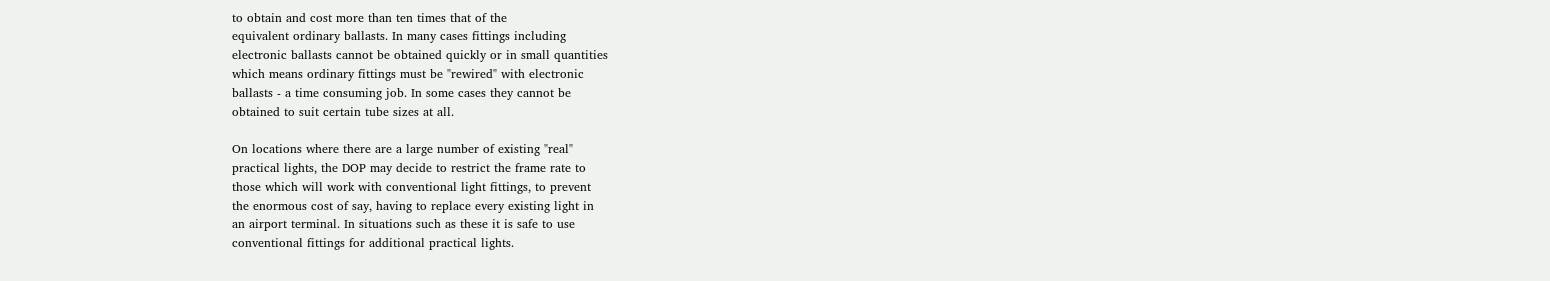to obtain and cost more than ten times that of the
equivalent ordinary ballasts. In many cases fittings including
electronic ballasts cannot be obtained quickly or in small quantities
which means ordinary fittings must be "rewired" with electronic
ballasts - a time consuming job. In some cases they cannot be
obtained to suit certain tube sizes at all.

On locations where there are a large number of existing "real"
practical lights, the DOP may decide to restrict the frame rate to
those which will work with conventional light fittings, to prevent
the enormous cost of say, having to replace every existing light in
an airport terminal. In situations such as these it is safe to use
conventional fittings for additional practical lights.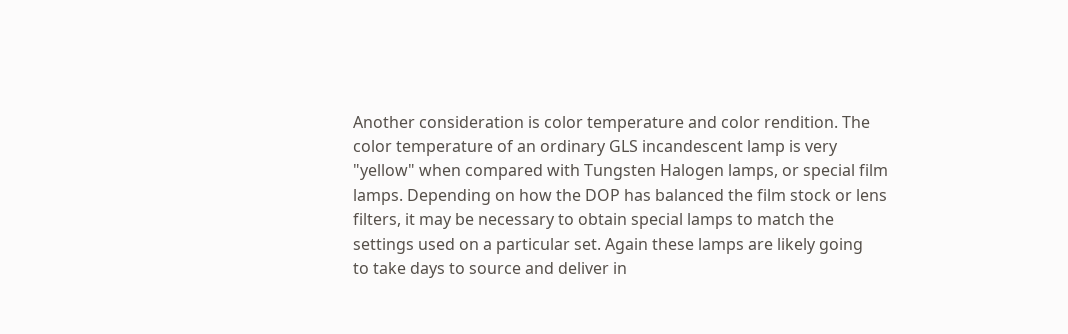Another consideration is color temperature and color rendition. The
color temperature of an ordinary GLS incandescent lamp is very
"yellow" when compared with Tungsten Halogen lamps, or special film
lamps. Depending on how the DOP has balanced the film stock or lens
filters, it may be necessary to obtain special lamps to match the
settings used on a particular set. Again these lamps are likely going
to take days to source and deliver in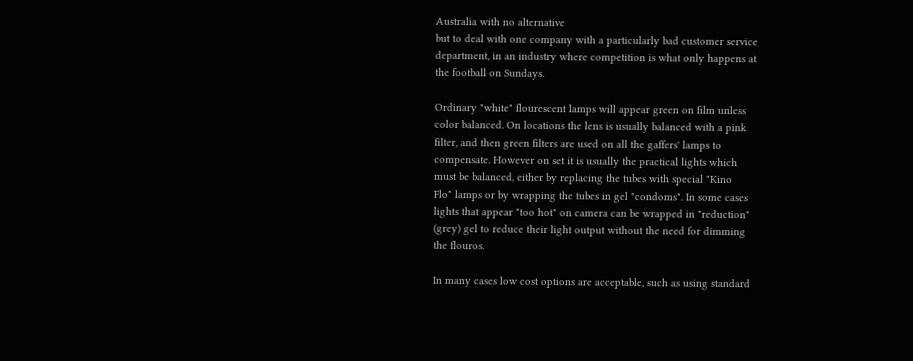Australia with no alternative
but to deal with one company with a particularly bad customer service
department, in an industry where competition is what only happens at
the football on Sundays.

Ordinary "white" flourescent lamps will appear green on film unless
color balanced. On locations the lens is usually balanced with a pink
filter, and then green filters are used on all the gaffers' lamps to
compensate. However on set it is usually the practical lights which
must be balanced, either by replacing the tubes with special "Kino
Flo" lamps or by wrapping the tubes in gel "condoms". In some cases
lights that appear "too hot" on camera can be wrapped in "reduction"
(grey) gel to reduce their light output without the need for dimming
the flouros.

In many cases low cost options are acceptable, such as using standard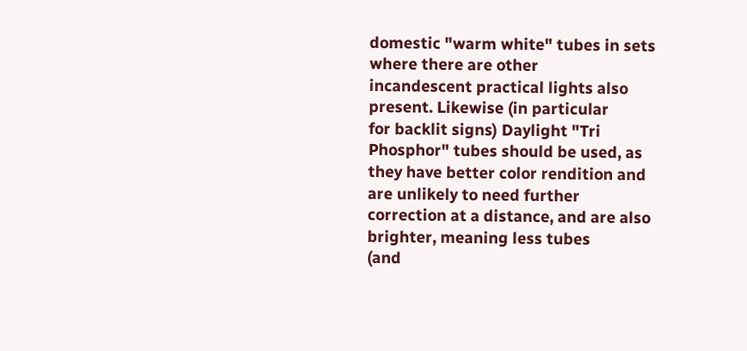domestic "warm white" tubes in sets where there are other
incandescent practical lights also present. Likewise (in particular
for backlit signs) Daylight "Tri Phosphor" tubes should be used, as
they have better color rendition and are unlikely to need further
correction at a distance, and are also brighter, meaning less tubes
(and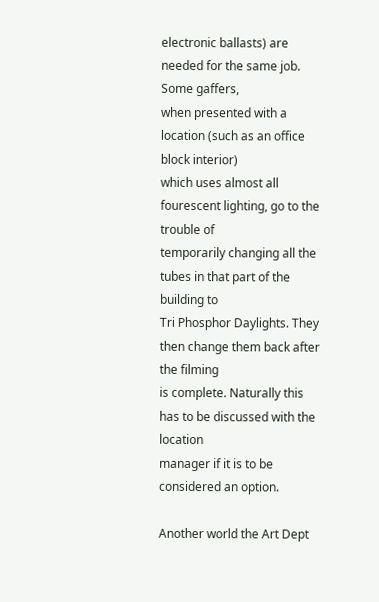electronic ballasts) are needed for the same job. Some gaffers,
when presented with a location (such as an office block interior)
which uses almost all fourescent lighting, go to the trouble of
temporarily changing all the tubes in that part of the building to
Tri Phosphor Daylights. They then change them back after the filming
is complete. Naturally this has to be discussed with the location
manager if it is to be considered an option.

Another world the Art Dept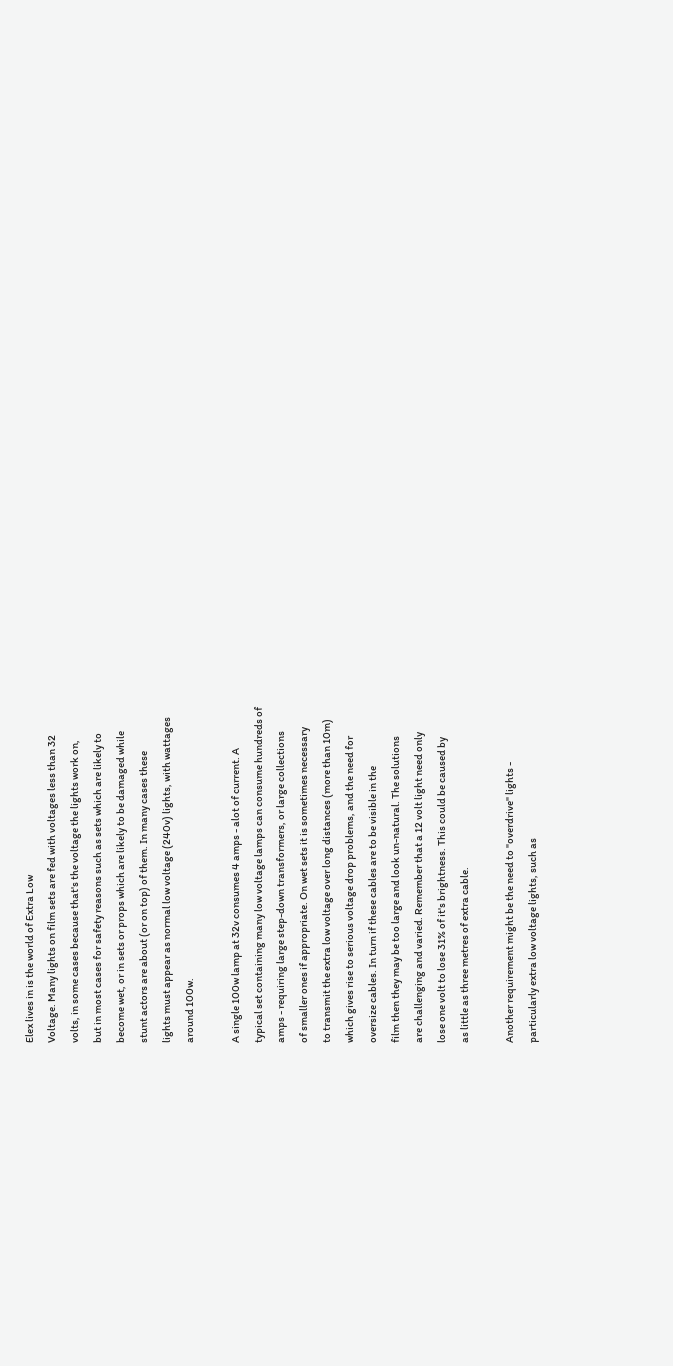Elex lives in is the world of Extra Low
Voltage. Many lights on film sets are fed with voltages less than 32
volts, in some cases because that's the voltage the lights work on,
but in most cases for safety reasons such as sets which are likely to
become wet, or in sets or props which are likely to be damaged while
stunt actors are about (or on top) of them. In many cases these
lights must appear as normal low voltage (240v) lights, with wattages
around 100w.

A single 100w lamp at 32v consumes 4 amps - alot of current. A
typical set containing many low voltage lamps can consume hundreds of
amps - requiring large step-down transformers, or large collections
of smaller ones if appropriate. On wet sets it is sometimes necessary
to transmit the extra low voltage over long distances (more than 10m)
which gives rise to serious voltage drop problems, and the need for
oversize cables. In turn if these cables are to be visible in the
film then they may be too large and look un-natural. The solutions
are challenging and varied. Remember that a 12 volt light need only
lose one volt to lose 31% of it's brightness. This could be caused by
as little as three metres of extra cable.

Another requirement might be the need to "overdrive" lights -
particularly extra low voltage lights, such as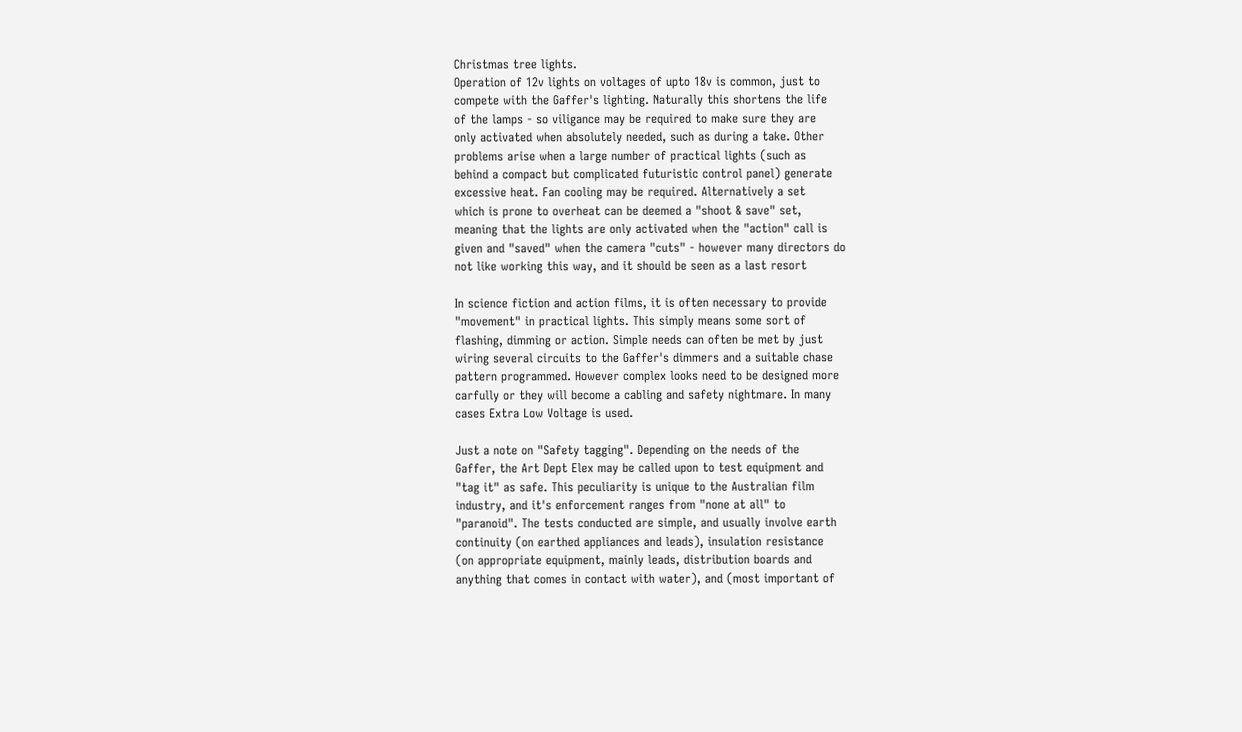Christmas tree lights.
Operation of 12v lights on voltages of upto 18v is common, just to
compete with the Gaffer's lighting. Naturally this shortens the life
of the lamps - so viligance may be required to make sure they are
only activated when absolutely needed, such as during a take. Other
problems arise when a large number of practical lights (such as
behind a compact but complicated futuristic control panel) generate
excessive heat. Fan cooling may be required. Alternatively a set
which is prone to overheat can be deemed a "shoot & save" set,
meaning that the lights are only activated when the "action" call is
given and "saved" when the camera "cuts" - however many directors do
not like working this way, and it should be seen as a last resort

In science fiction and action films, it is often necessary to provide
"movement" in practical lights. This simply means some sort of
flashing, dimming or action. Simple needs can often be met by just
wiring several circuits to the Gaffer's dimmers and a suitable chase
pattern programmed. However complex looks need to be designed more
carfully or they will become a cabling and safety nightmare. In many
cases Extra Low Voltage is used.

Just a note on "Safety tagging". Depending on the needs of the
Gaffer, the Art Dept Elex may be called upon to test equipment and
"tag it" as safe. This peculiarity is unique to the Australian film
industry, and it's enforcement ranges from "none at all" to
"paranoid". The tests conducted are simple, and usually involve earth
continuity (on earthed appliances and leads), insulation resistance
(on appropriate equipment, mainly leads, distribution boards and
anything that comes in contact with water), and (most important of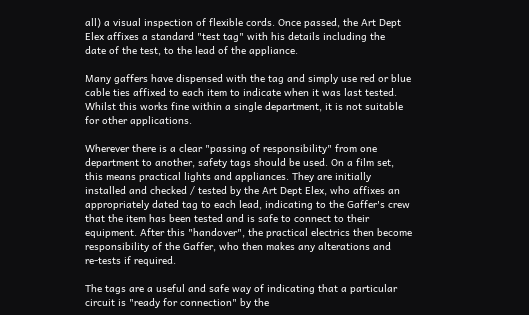all) a visual inspection of flexible cords. Once passed, the Art Dept
Elex affixes a standard "test tag" with his details including the
date of the test, to the lead of the appliance.

Many gaffers have dispensed with the tag and simply use red or blue
cable ties affixed to each item to indicate when it was last tested.
Whilst this works fine within a single department, it is not suitable
for other applications.

Wherever there is a clear "passing of responsibility" from one
department to another, safety tags should be used. On a film set,
this means practical lights and appliances. They are initially
installed and checked / tested by the Art Dept Elex, who affixes an
appropriately dated tag to each lead, indicating to the Gaffer's crew
that the item has been tested and is safe to connect to their
equipment. After this "handover", the practical electrics then become
responsibility of the Gaffer, who then makes any alterations and
re-tests if required.

The tags are a useful and safe way of indicating that a particular
circuit is "ready for connection" by the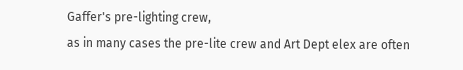Gaffer's pre-lighting crew,
as in many cases the pre-lite crew and Art Dept elex are often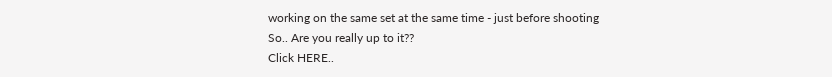working on the same set at the same time - just before shooting
So.. Are you really up to it??
Click HERE..